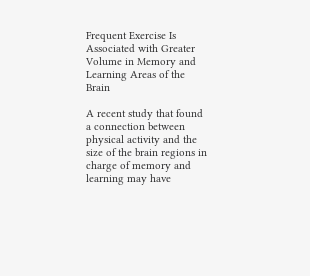Frequent Exercise Is Associated with Greater Volume in Memory and Learning Areas of the Brain

A recent study that found a connection between physical activity and the size of the brain regions in charge of memory and learning may have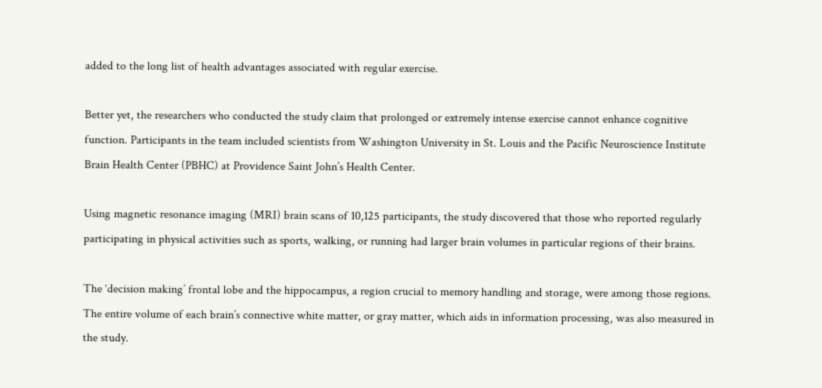added to the long list of health advantages associated with regular exercise.

Better yet, the researchers who conducted the study claim that prolonged or extremely intense exercise cannot enhance cognitive function. Participants in the team included scientists from Washington University in St. Louis and the Pacific Neuroscience Institute Brain Health Center (PBHC) at Providence Saint John’s Health Center.

Using magnetic resonance imaging (MRI) brain scans of 10,125 participants, the study discovered that those who reported regularly participating in physical activities such as sports, walking, or running had larger brain volumes in particular regions of their brains.

The ‘decision making’ frontal lobe and the hippocampus, a region crucial to memory handling and storage, were among those regions. The entire volume of each brain’s connective white matter, or gray matter, which aids in information processing, was also measured in the study.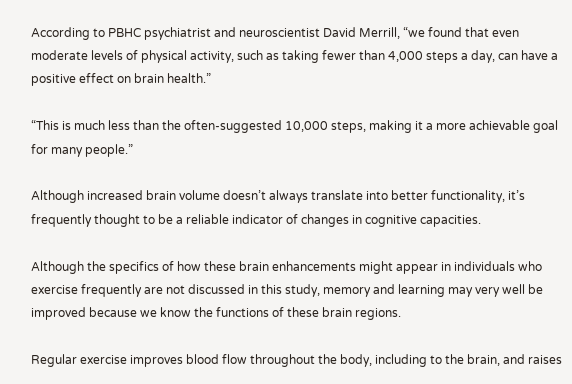According to PBHC psychiatrist and neuroscientist David Merrill, “we found that even moderate levels of physical activity, such as taking fewer than 4,000 steps a day, can have a positive effect on brain health.”

“This is much less than the often-suggested 10,000 steps, making it a more achievable goal for many people.”

Although increased brain volume doesn’t always translate into better functionality, it’s frequently thought to be a reliable indicator of changes in cognitive capacities.

Although the specifics of how these brain enhancements might appear in individuals who exercise frequently are not discussed in this study, memory and learning may very well be improved because we know the functions of these brain regions.

Regular exercise improves blood flow throughout the body, including to the brain, and raises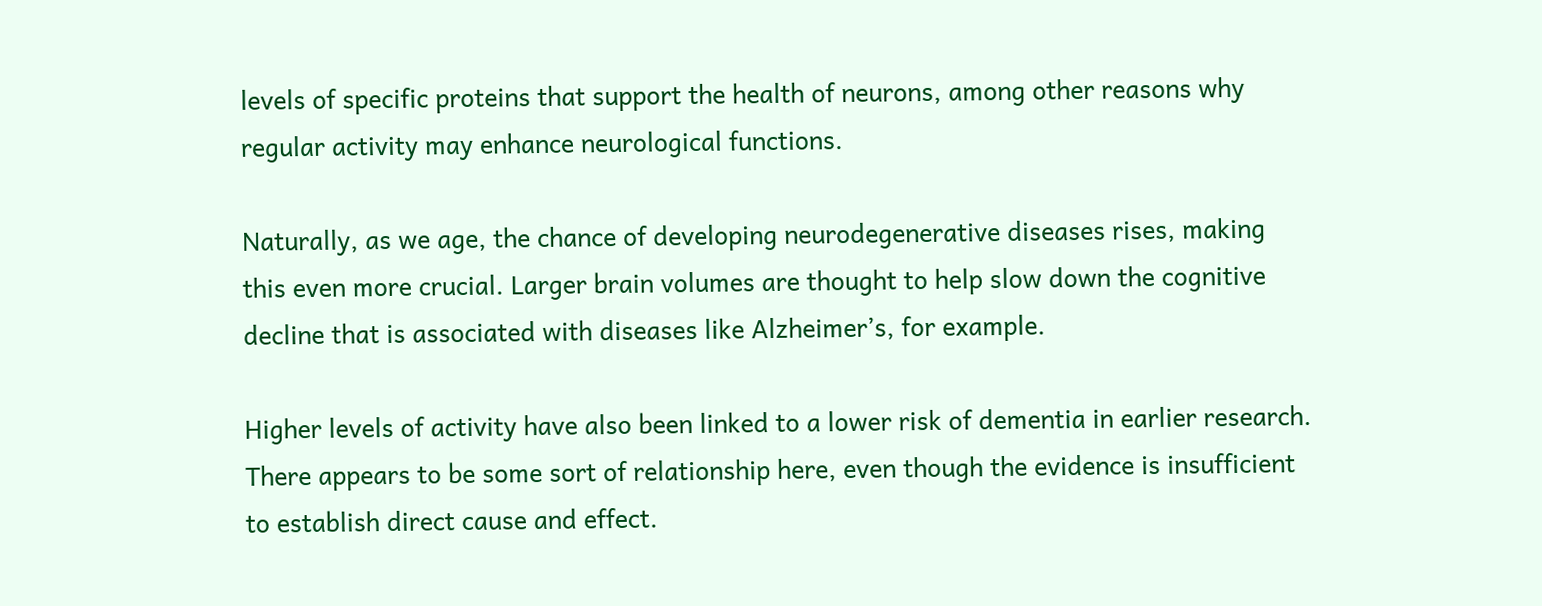levels of specific proteins that support the health of neurons, among other reasons why regular activity may enhance neurological functions.

Naturally, as we age, the chance of developing neurodegenerative diseases rises, making this even more crucial. Larger brain volumes are thought to help slow down the cognitive decline that is associated with diseases like Alzheimer’s, for example.

Higher levels of activity have also been linked to a lower risk of dementia in earlier research. There appears to be some sort of relationship here, even though the evidence is insufficient to establish direct cause and effect.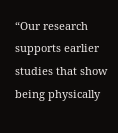“Our research supports earlier studies that show being physically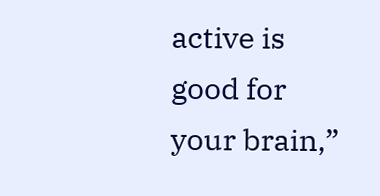active is good for your brain,”